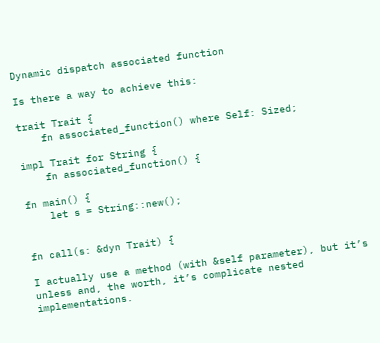Dynamic dispatch associated function

Is there a way to achieve this:

trait Trait {
    fn associated_function() where Self: Sized;

impl Trait for String {
    fn associated_function() {

fn main() {
    let s = String::new();


fn call(s: &dyn Trait) {

I actually use a method (with &self parameter), but it’s unless and, the worth, it’s complicate nested implementations.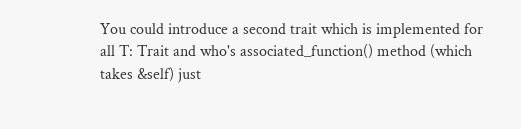You could introduce a second trait which is implemented for all T: Trait and who's associated_function() method (which takes &self) just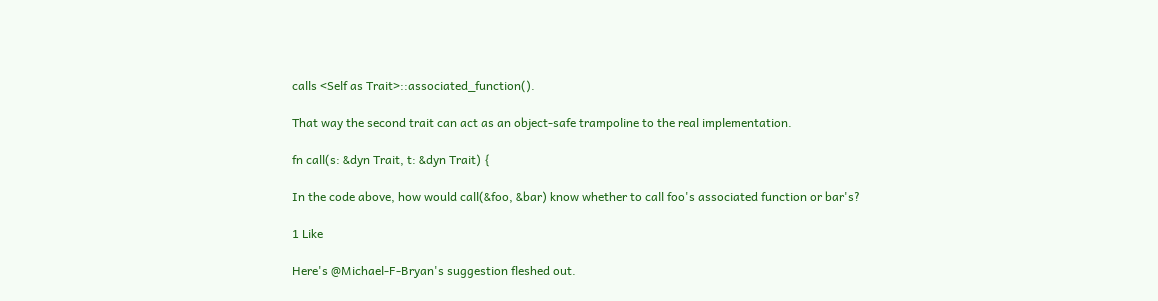calls <Self as Trait>::associated_function().

That way the second trait can act as an object-safe trampoline to the real implementation.

fn call(s: &dyn Trait, t: &dyn Trait) {

In the code above, how would call(&foo, &bar) know whether to call foo's associated function or bar's?

1 Like

Here's @Michael-F-Bryan's suggestion fleshed out.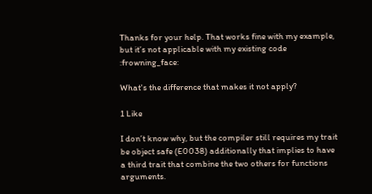Thanks for your help. That works fine with my example, but it’s not applicable with my existing code :frowning_face:

What's the difference that makes it not apply?

1 Like

I don’t know why, but the compiler still requires my trait be object safe (E0038) additionally that implies to have a third trait that combine the two others for functions arguments.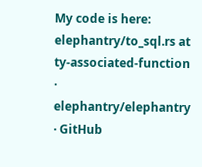My code is here: elephantry/to_sql.rs at ty-associated-function · elephantry/elephantry · GitHub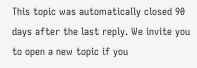This topic was automatically closed 90 days after the last reply. We invite you to open a new topic if you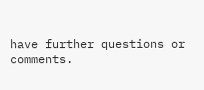have further questions or comments.